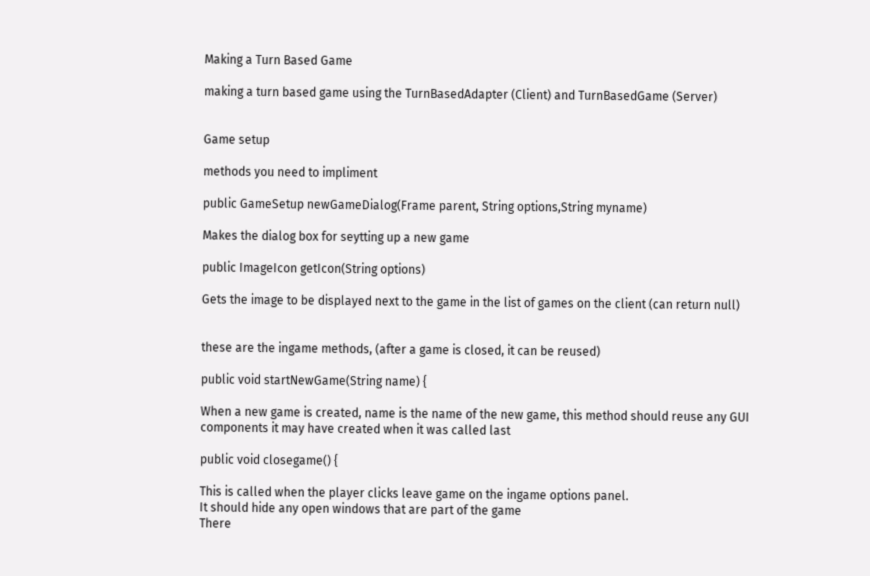Making a Turn Based Game

making a turn based game using the TurnBasedAdapter (Client) and TurnBasedGame (Server)


Game setup

methods you need to impliment

public GameSetup newGameDialog(Frame parent, String options,String myname)

Makes the dialog box for seytting up a new game

public ImageIcon getIcon(String options)

Gets the image to be displayed next to the game in the list of games on the client (can return null)


these are the ingame methods, (after a game is closed, it can be reused)

public void startNewGame(String name) {

When a new game is created, name is the name of the new game, this method should reuse any GUI components it may have created when it was called last

public void closegame() {

This is called when the player clicks leave game on the ingame options panel.
It should hide any open windows that are part of the game
There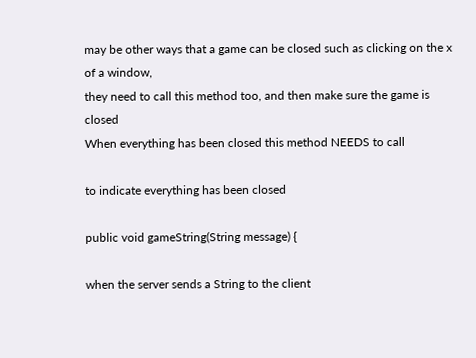may be other ways that a game can be closed such as clicking on the x of a window,
they need to call this method too, and then make sure the game is closed
When everything has been closed this method NEEDS to call

to indicate everything has been closed

public void gameString(String message) {

when the server sends a String to the client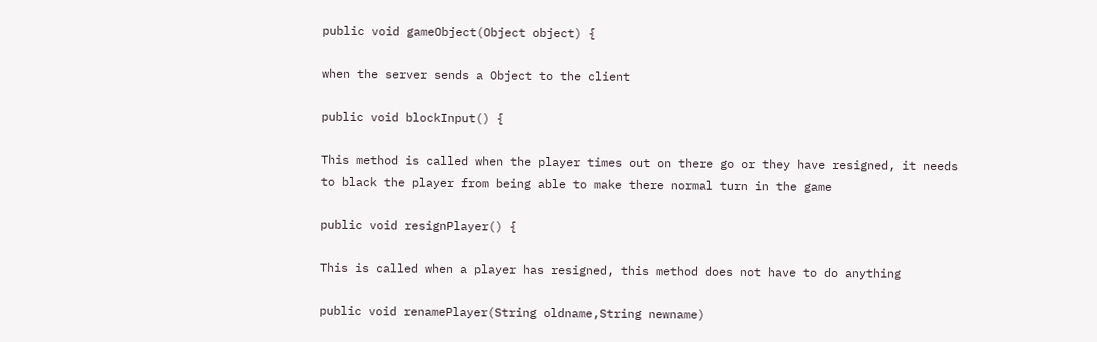public void gameObject(Object object) {

when the server sends a Object to the client

public void blockInput() {

This method is called when the player times out on there go or they have resigned, it needs to black the player from being able to make there normal turn in the game

public void resignPlayer() {

This is called when a player has resigned, this method does not have to do anything

public void renamePlayer(String oldname,String newname)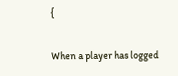{

When a player has logged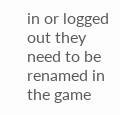in or logged out they need to be renamed in the game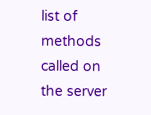list of methods called on the server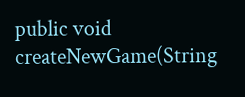public void createNewGame(String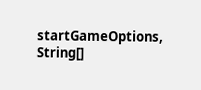startGameOptions, String[]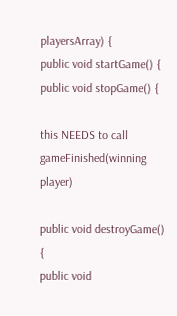playersArray) {
public void startGame() {
public void stopGame() {

this NEEDS to call gameFinished(winning player)

public void destroyGame() {
public void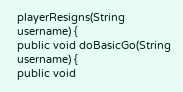playerResigns(String username) {
public void doBasicGo(String username) {
public void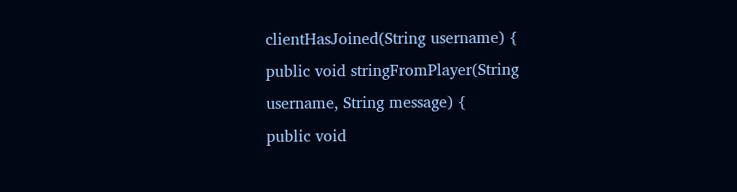clientHasJoined(String username) {
public void stringFromPlayer(String username, String message) {
public void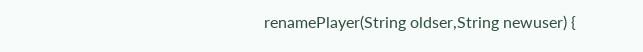renamePlayer(String oldser,String newuser) {